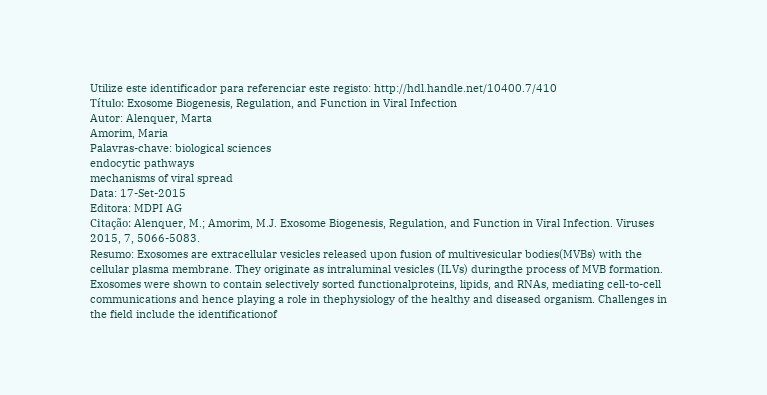Utilize este identificador para referenciar este registo: http://hdl.handle.net/10400.7/410
Título: Exosome Biogenesis, Regulation, and Function in Viral Infection
Autor: Alenquer, Marta
Amorim, Maria
Palavras-chave: biological sciences
endocytic pathways
mechanisms of viral spread
Data: 17-Set-2015
Editora: MDPI AG
Citação: Alenquer, M.; Amorim, M.J. Exosome Biogenesis, Regulation, and Function in Viral Infection. Viruses 2015, 7, 5066-5083.
Resumo: Exosomes are extracellular vesicles released upon fusion of multivesicular bodies(MVBs) with the cellular plasma membrane. They originate as intraluminal vesicles (ILVs) duringthe process of MVB formation. Exosomes were shown to contain selectively sorted functionalproteins, lipids, and RNAs, mediating cell-to-cell communications and hence playing a role in thephysiology of the healthy and diseased organism. Challenges in the field include the identificationof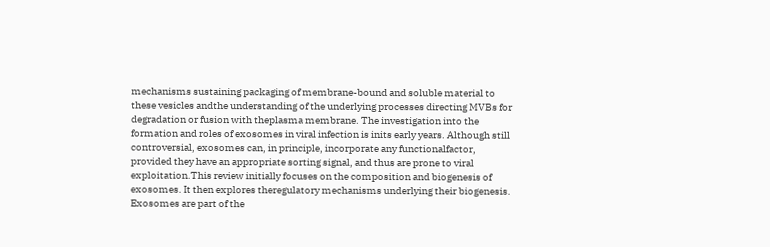mechanisms sustaining packaging of membrane-bound and soluble material to these vesicles andthe understanding of the underlying processes directing MVBs for degradation or fusion with theplasma membrane. The investigation into the formation and roles of exosomes in viral infection is inits early years. Although still controversial, exosomes can, in principle, incorporate any functionalfactor, provided they have an appropriate sorting signal, and thus are prone to viral exploitation.This review initially focuses on the composition and biogenesis of exosomes. It then explores theregulatory mechanisms underlying their biogenesis. Exosomes are part of the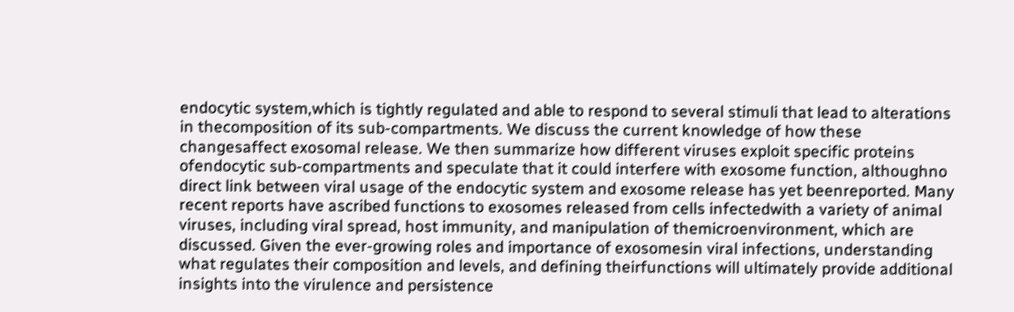endocytic system,which is tightly regulated and able to respond to several stimuli that lead to alterations in thecomposition of its sub-compartments. We discuss the current knowledge of how these changesaffect exosomal release. We then summarize how different viruses exploit specific proteins ofendocytic sub-compartments and speculate that it could interfere with exosome function, althoughno direct link between viral usage of the endocytic system and exosome release has yet beenreported. Many recent reports have ascribed functions to exosomes released from cells infectedwith a variety of animal viruses, including viral spread, host immunity, and manipulation of themicroenvironment, which are discussed. Given the ever-growing roles and importance of exosomesin viral infections, understanding what regulates their composition and levels, and defining theirfunctions will ultimately provide additional insights into the virulence and persistence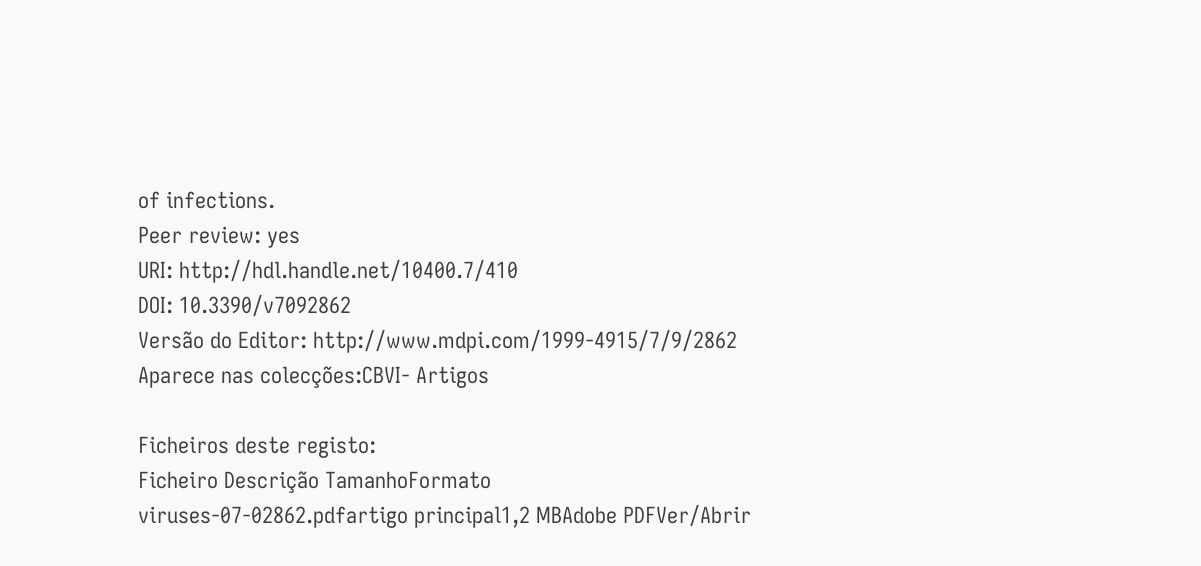of infections.
Peer review: yes
URI: http://hdl.handle.net/10400.7/410
DOI: 10.3390/v7092862
Versão do Editor: http://www.mdpi.com/1999-4915/7/9/2862
Aparece nas colecções:CBVI- Artigos

Ficheiros deste registo:
Ficheiro Descrição TamanhoFormato
viruses-07-02862.pdfartigo principal1,2 MBAdobe PDFVer/Abrir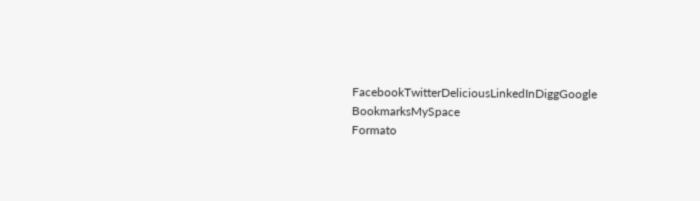FacebookTwitterDeliciousLinkedInDiggGoogle BookmarksMySpace
Formato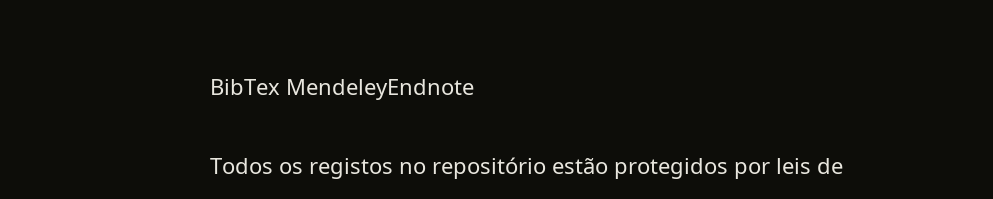BibTex MendeleyEndnote

Todos os registos no repositório estão protegidos por leis de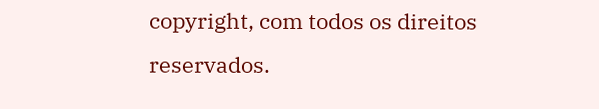copyright, com todos os direitos reservados.